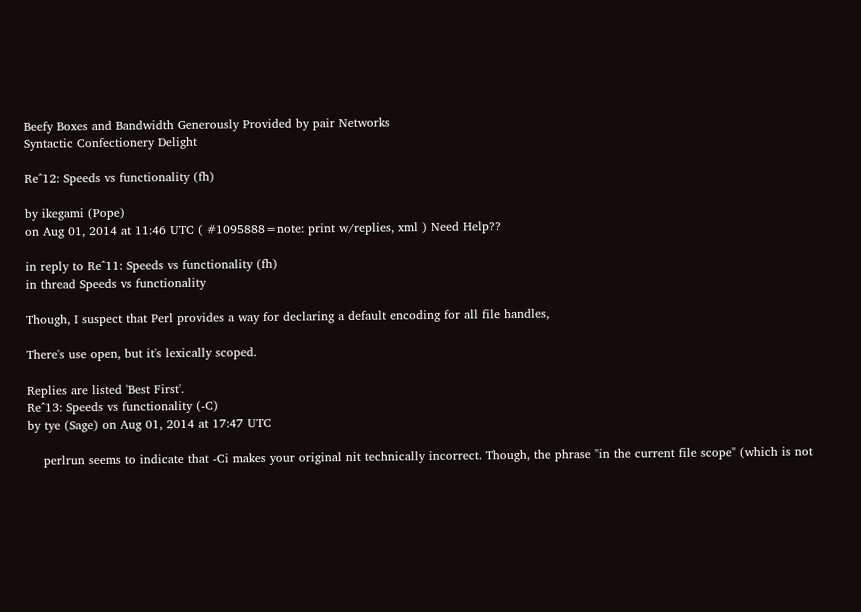Beefy Boxes and Bandwidth Generously Provided by pair Networks
Syntactic Confectionery Delight

Re^12: Speeds vs functionality (fh)

by ikegami (Pope)
on Aug 01, 2014 at 11:46 UTC ( #1095888=note: print w/replies, xml ) Need Help??

in reply to Re^11: Speeds vs functionality (fh)
in thread Speeds vs functionality

Though, I suspect that Perl provides a way for declaring a default encoding for all file handles,

There's use open, but it's lexically scoped.

Replies are listed 'Best First'.
Re^13: Speeds vs functionality (-C)
by tye (Sage) on Aug 01, 2014 at 17:47 UTC

    perlrun seems to indicate that -Ci makes your original nit technically incorrect. Though, the phrase "in the current file scope" (which is not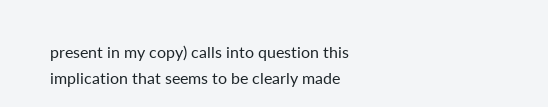present in my copy) calls into question this implication that seems to be clearly made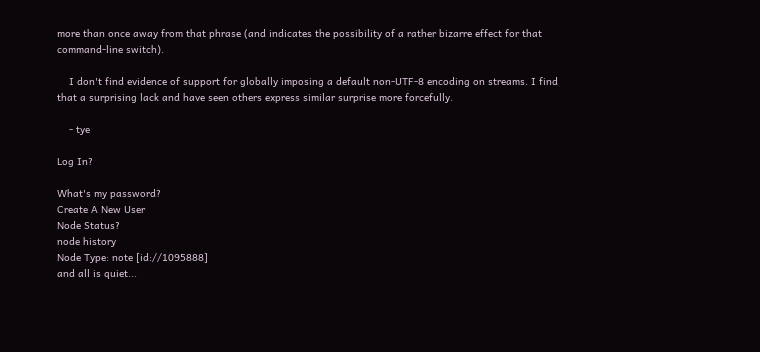more than once away from that phrase (and indicates the possibility of a rather bizarre effect for that command-line switch).

    I don't find evidence of support for globally imposing a default non-UTF-8 encoding on streams. I find that a surprising lack and have seen others express similar surprise more forcefully.

    - tye

Log In?

What's my password?
Create A New User
Node Status?
node history
Node Type: note [id://1095888]
and all is quiet...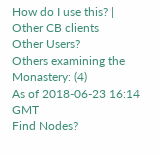How do I use this? | Other CB clients
Other Users?
Others examining the Monastery: (4)
As of 2018-06-23 16:14 GMT
Find Nodes?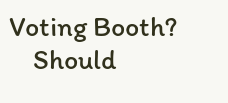Voting Booth?
    Should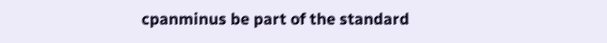cpanminus be part of the standard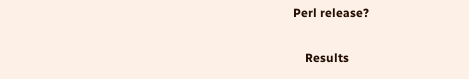Perl release?

    Results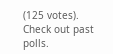(125 votes). Check out past polls.